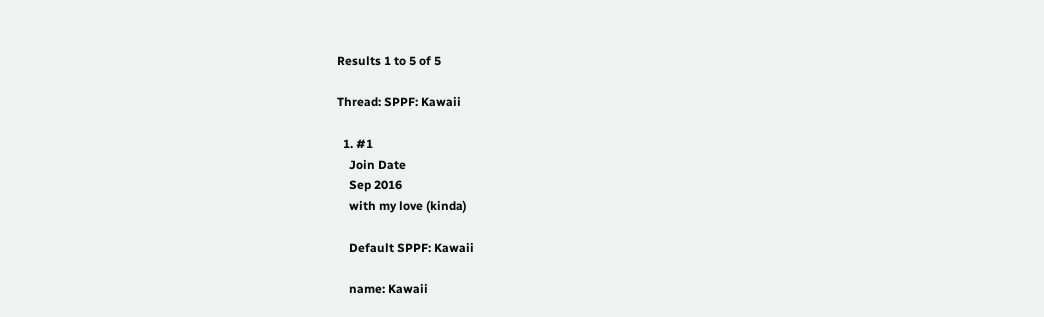Results 1 to 5 of 5

Thread: SPPF: Kawaii

  1. #1
    Join Date
    Sep 2016
    with my love (kinda)

    Default SPPF: Kawaii

    name: Kawaii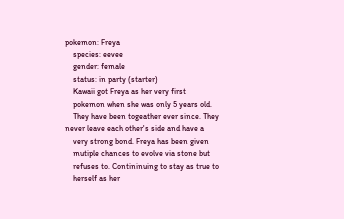pokemon: Freya
    species: eevee
    gender: female
    status: in party (starter)
    Kawaii got Freya as her very first
    pokemon when she was only 5 years old.
    They have been togeather ever since. They never leave each other's side and have a
    very strong bond. Freya has been given
    mutiple chances to evolve via stone but
    refuses to. Contininuing to stay as true to
    herself as her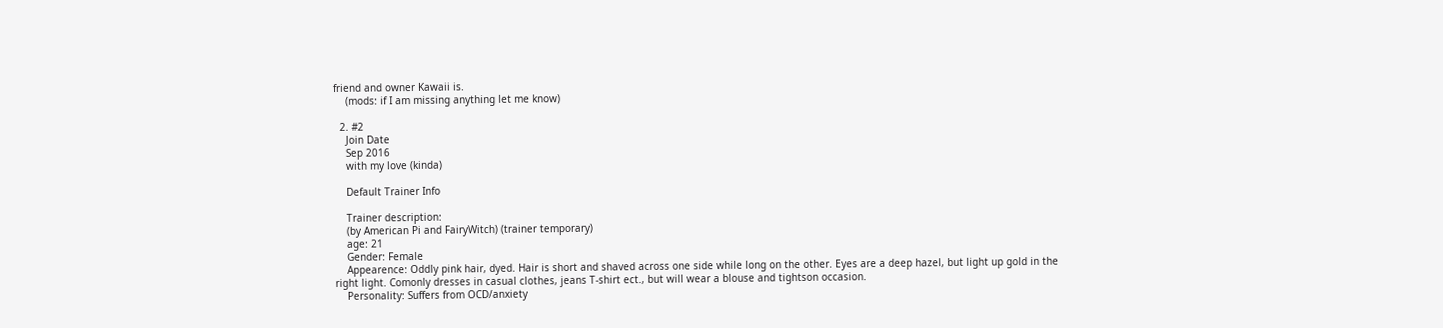friend and owner Kawaii is.
    (mods: if I am missing anything let me know)

  2. #2
    Join Date
    Sep 2016
    with my love (kinda)

    Default Trainer Info

    Trainer description:
    (by American Pi and FairyWitch) (trainer temporary)
    age: 21
    Gender: Female
    Appearence: Oddly pink hair, dyed. Hair is short and shaved across one side while long on the other. Eyes are a deep hazel, but light up gold in the right light. Comonly dresses in casual clothes, jeans T-shirt ect., but will wear a blouse and tightson occasion.
    Personality: Suffers from OCD/anxiety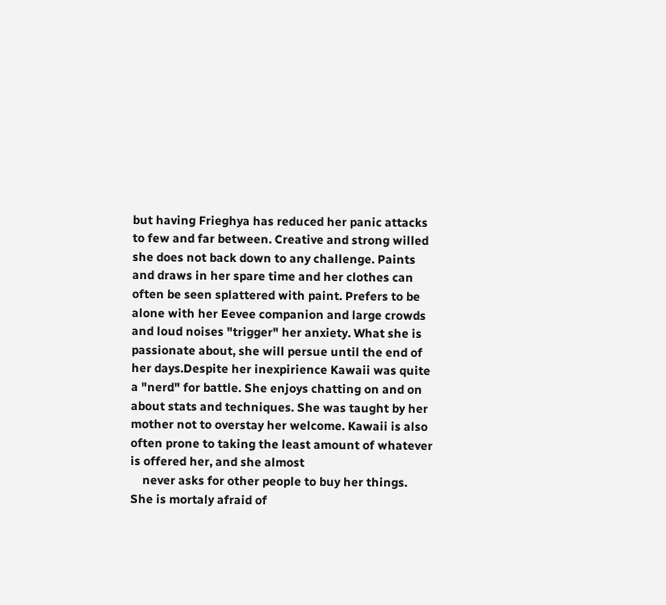but having Frieghya has reduced her panic attacks to few and far between. Creative and strong willed she does not back down to any challenge. Paints and draws in her spare time and her clothes can often be seen splattered with paint. Prefers to be alone with her Eevee companion and large crowds and loud noises "trigger" her anxiety. What she is passionate about, she will persue until the end of her days.Despite her inexpirience Kawaii was quite a "nerd" for battle. She enjoys chatting on and on about stats and techniques. She was taught by her mother not to overstay her welcome. Kawaii is also often prone to taking the least amount of whatever is offered her, and she almost
    never asks for other people to buy her things. She is mortaly afraid of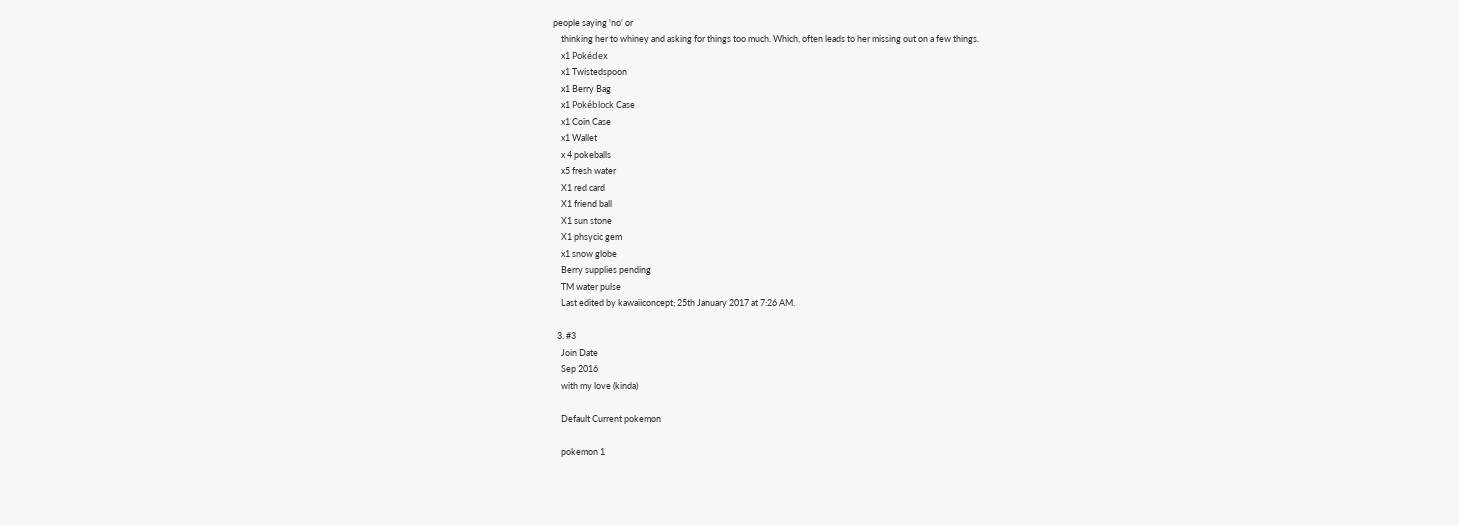people saying 'no' or
    thinking her to whiney and asking for things too much. Which, often leads to her missing out on a few things.
    x1 Pokédex
    x1 Twistedspoon
    x1 Berry Bag
    x1 Pokéblock Case
    x1 Coin Case
    x1 Wallet
    x 4 pokeballs
    x5 fresh water
    X1 red card
    X1 friend ball
    X1 sun stone
    X1 phsycic gem
    x1 snow globe
    Berry supplies pending
    TM water pulse
    Last edited by kawaiiconcept; 25th January 2017 at 7:26 AM.

  3. #3
    Join Date
    Sep 2016
    with my love (kinda)

    Default Current pokemon

    pokemon 1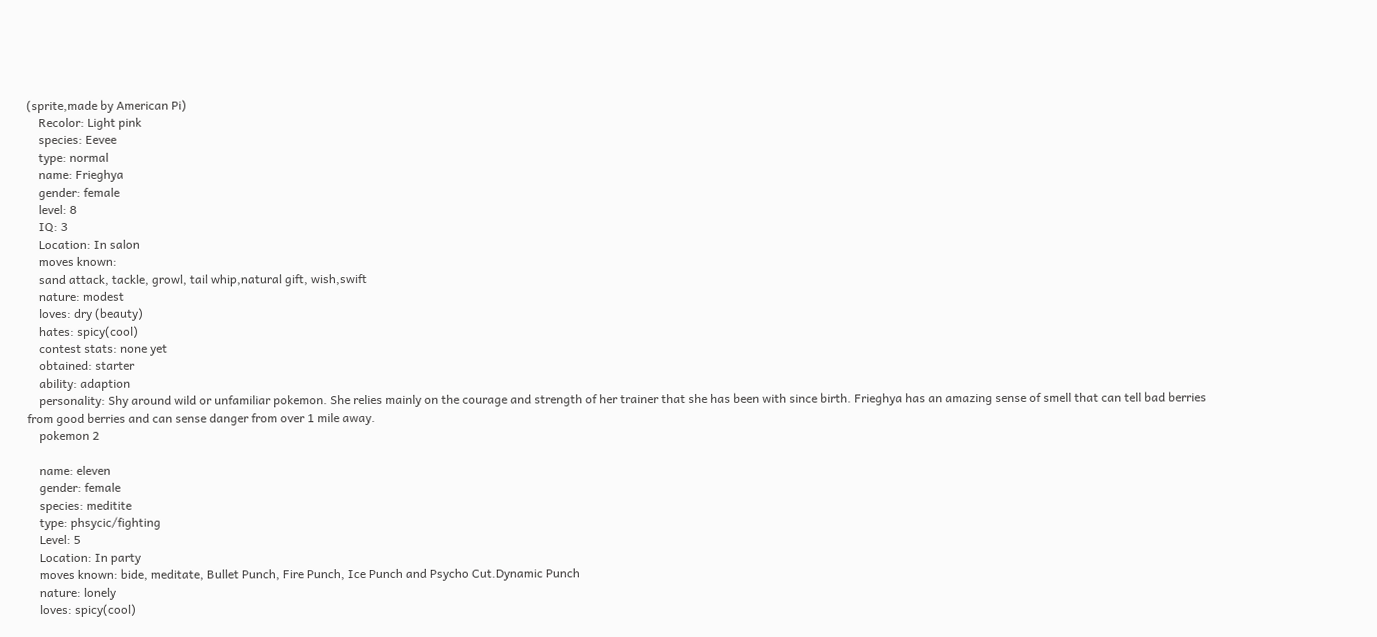(sprite,made by American Pi)
    Recolor: Light pink
    species: Eevee
    type: normal
    name: Frieghya
    gender: female
    level: 8
    IQ: 3
    Location: In salon
    moves known:
    sand attack, tackle, growl, tail whip,natural gift, wish,swift
    nature: modest
    loves: dry (beauty)
    hates: spicy(cool)
    contest stats: none yet
    obtained: starter
    ability: adaption
    personality: Shy around wild or unfamiliar pokemon. She relies mainly on the courage and strength of her trainer that she has been with since birth. Frieghya has an amazing sense of smell that can tell bad berries from good berries and can sense danger from over 1 mile away.
    pokemon 2

    name: eleven
    gender: female
    species: meditite
    type: phsycic/fighting
    Level: 5
    Location: In party
    moves known: bide, meditate, Bullet Punch, Fire Punch, Ice Punch and Psycho Cut.Dynamic Punch
    nature: lonely
    loves: spicy(cool)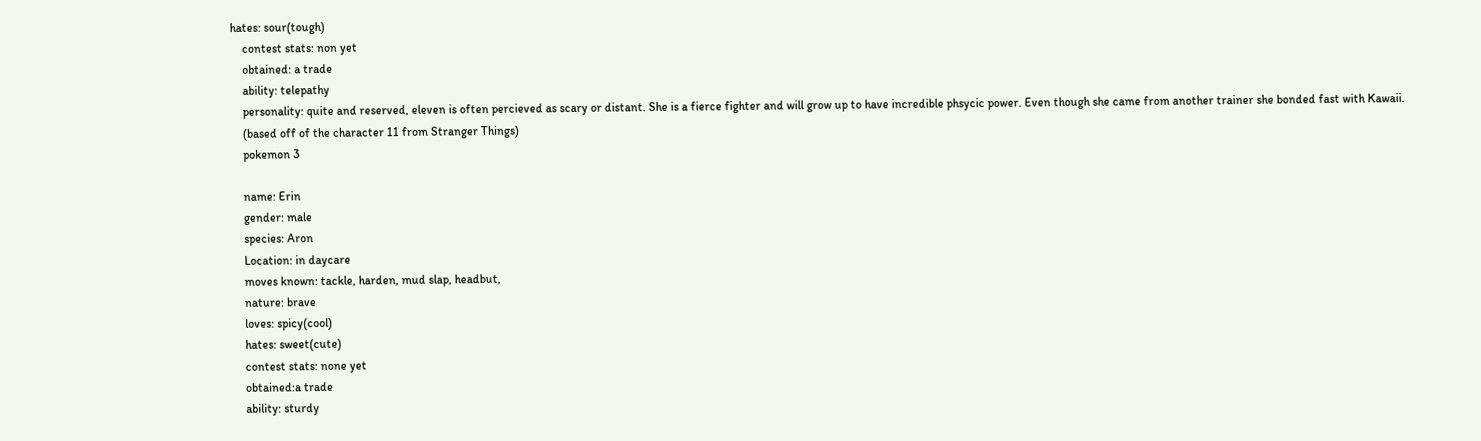hates: sour(tough)
    contest stats: non yet
    obtained: a trade
    ability: telepathy
    personality: quite and reserved, eleven is often percieved as scary or distant. She is a fierce fighter and will grow up to have incredible phsycic power. Even though she came from another trainer she bonded fast with Kawaii.
    (based off of the character 11 from Stranger Things)
    pokemon 3

    name: Erin
    gender: male
    species: Aron
    Location: in daycare
    moves known: tackle, harden, mud slap, headbut,
    nature: brave
    loves: spicy(cool)
    hates: sweet(cute)
    contest stats: none yet
    obtained:a trade
    ability: sturdy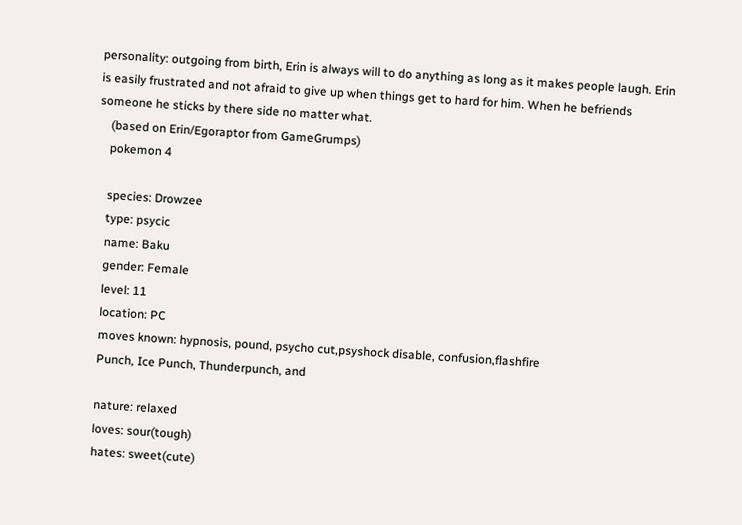personality: outgoing from birth, Erin is always will to do anything as long as it makes people laugh. Erin is easily frustrated and not afraid to give up when things get to hard for him. When he befriends someone he sticks by there side no matter what.
    (based on Erin/Egoraptor from GameGrumps)
    pokemon 4

    species: Drowzee
    type: psycic
    name: Baku
    gender: Female
    level: 11
    location: PC
    moves known: hypnosis, pound, psycho cut,psyshock disable, confusion,flashfire
    Punch, Ice Punch, Thunderpunch, and

    nature: relaxed
    loves: sour(tough)
    hates: sweet(cute)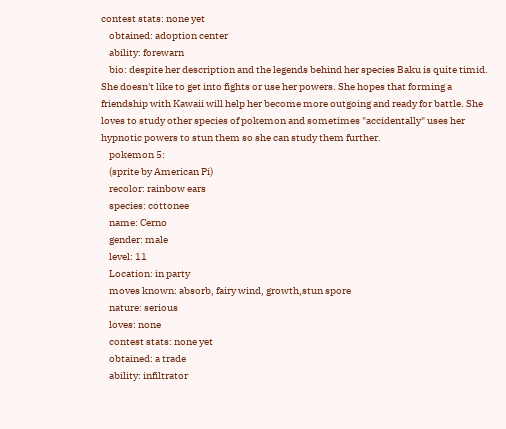contest stats: none yet
    obtained: adoption center
    ability: forewarn
    bio: despite her description and the legends behind her species Baku is quite timid. She doesn't like to get into fights or use her powers. She hopes that forming a friendship with Kawaii will help her become more outgoing and ready for battle. She loves to study other species of pokemon and sometimes "accidentally" uses her hypnotic powers to stun them so she can study them further.
    pokemon 5:
    (sprite by American Pi)
    recolor: rainbow ears
    species: cottonee
    name: Cerno
    gender: male
    level: 11
    Location: in party
    moves known: absorb, fairy wind, growth,stun spore
    nature: serious
    loves: none
    contest stats: none yet
    obtained: a trade
    ability: infiltrator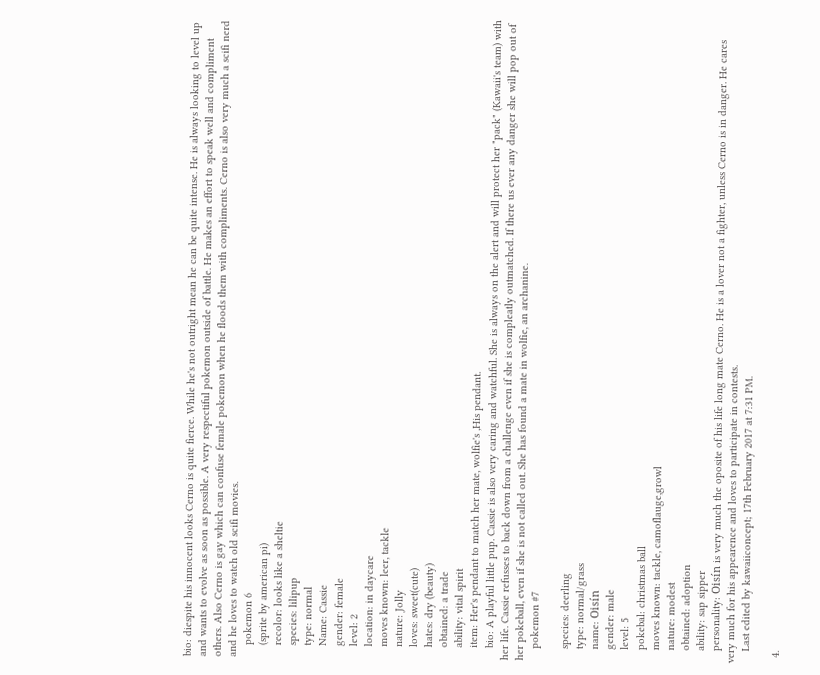bio: diespite his innocent looks Cerno is quite fierce. While he's not outright mean he can be quite intense. He is always looking to level up and wants to evolve as soon as possible. A very respectiful pokemon outside of battle. He makes an effort to speak well and compliment others. Also Cerno is gay which can confuse female pokemon when he floods them with compliments. Cerno is also very much a scifi nerd and he loves to watch old scifi movies.
    pokemon 6
    (sprite by american pi)
    recolor: looks like a sheltie
    species: lilipup
    type: normal
    Name: Cassie
    gender: female
    level: 2
    location: in daycare
    moves known: leer, tackle
    nature: Jolly
    loves: sweet(cute)
    hates: dry (beauty)
    obtained: a trade
    ability: vital spirit
    item: Her's pendant to match her mate, wolfie's ,His pendant.
    bio: A playful little pup. Cassie is also very caring and watchful. She is always on the alert and will protect her "pack" (Kawaii's team) with her life. Cassie refusses to back down from a challenge even if she is compleatly outmatched. If there us ever any danger she will pop out of her pokeball, even if she is not called out. She has found a mate in wolfie, an archanine.
    pokemon #7

    species: deerling
    type: normal/grass
    name: Oisín
    gender: male
    level: 5
    pokebal: christmas ball
    moves known: tackle, camoflauge,growl
    nature: modest
    obtained: adoption
    ability: sap sipper
    personality: Oisín is very much the oposite of his life long mate Cerno. He is a lover not a fighter, unless Cerno is in danger. He cares very much for his appearence and loves to participate in contests.
    Last edited by kawaiiconcept; 17th February 2017 at 7:31 PM.

  4.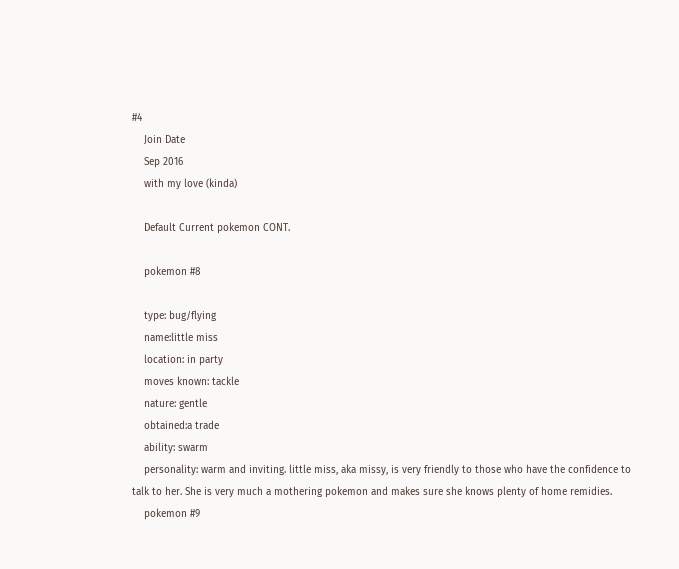#4
    Join Date
    Sep 2016
    with my love (kinda)

    Default Current pokemon CONT.

    pokemon #8

    type: bug/flying
    name:little miss
    location: in party
    moves known: tackle
    nature: gentle
    obtained:a trade
    ability: swarm
    personality: warm and inviting. little miss, aka missy, is very friendly to those who have the confidence to talk to her. She is very much a mothering pokemon and makes sure she knows plenty of home remidies.
    pokemon #9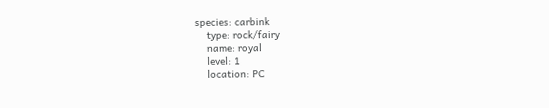species: carbink
    type: rock/fairy
    name: royal
    level: 1
    location: PC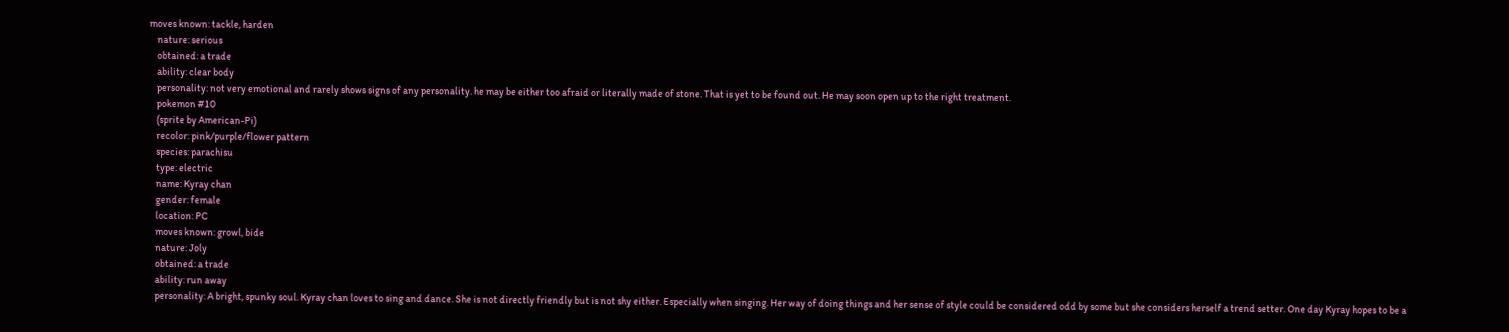moves known: tackle, harden
    nature: serious
    obtained: a trade
    ability: clear body
    personality: not very emotional and rarely shows signs of any personality. he may be either too afraid or literally made of stone. That is yet to be found out. He may soon open up to the right treatment.
    pokemon #10
    (sprite by American-Pi)
    recolor: pink/purple/flower pattern
    species: parachisu
    type: electric
    name: Kyray chan
    gender: female
    location: PC
    moves known: growl, bide
    nature: Joly
    obtained: a trade
    ability: run away
    personality: A bright, spunky soul. Kyray chan loves to sing and dance. She is not directly friendly but is not shy either. Especially when singing. Her way of doing things and her sense of style could be considered odd by some but she considers herself a trend setter. One day Kyray hopes to be a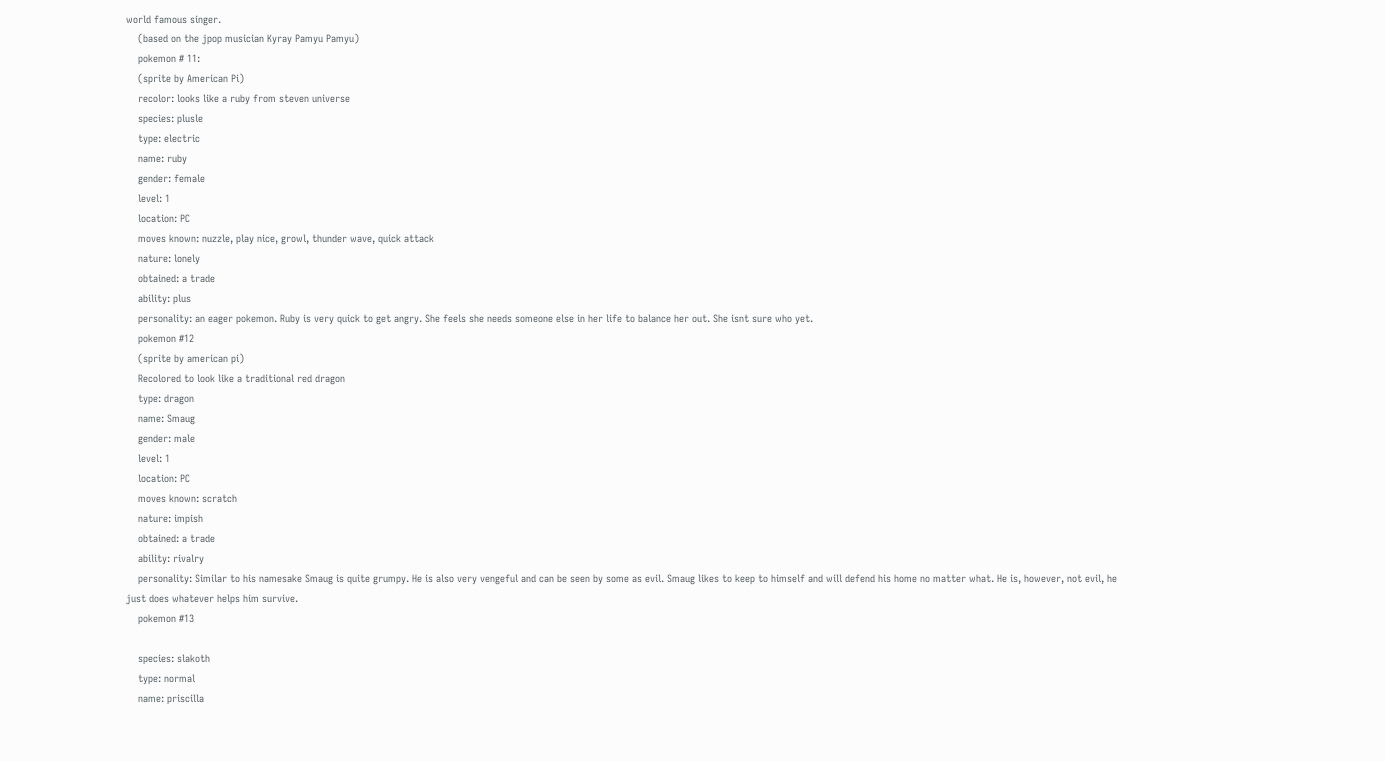world famous singer.
    (based on the jpop musician Kyray Pamyu Pamyu)
    pokemon # 11:
    (sprite by American Pi)
    recolor: looks like a ruby from steven universe
    species: plusle
    type: electric
    name: ruby
    gender: female
    level: 1
    location: PC
    moves known: nuzzle, play nice, growl, thunder wave, quick attack
    nature: lonely
    obtained: a trade
    ability: plus
    personality: an eager pokemon. Ruby is very quick to get angry. She feels she needs someone else in her life to balance her out. She isnt sure who yet.
    pokemon #12
    (sprite by american pi)
    Recolored to look like a traditional red dragon
    type: dragon
    name: Smaug
    gender: male
    level: 1
    location: PC
    moves known: scratch
    nature: impish
    obtained: a trade
    ability: rivalry
    personality: Similar to his namesake Smaug is quite grumpy. He is also very vengeful and can be seen by some as evil. Smaug likes to keep to himself and will defend his home no matter what. He is, however, not evil, he just does whatever helps him survive.
    pokemon #13

    species: slakoth
    type: normal
    name: priscilla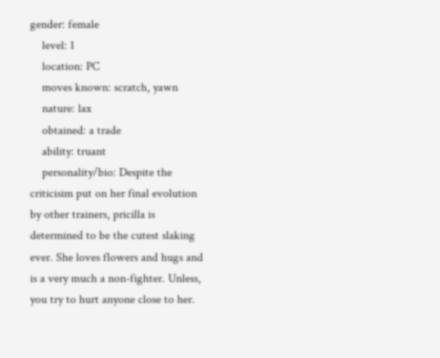gender: female
    level: 1
    location: PC
    moves known: scratch, yawn
    nature: lax
    obtained: a trade
    ability: truant
    personality/bio: Despite the criticisim put on her final evolution by other trainers, pricilla is determined to be the cutest slaking ever. She loves flowers and hugs and is a very much a non-fighter. Unless, you try to hurt anyone close to her.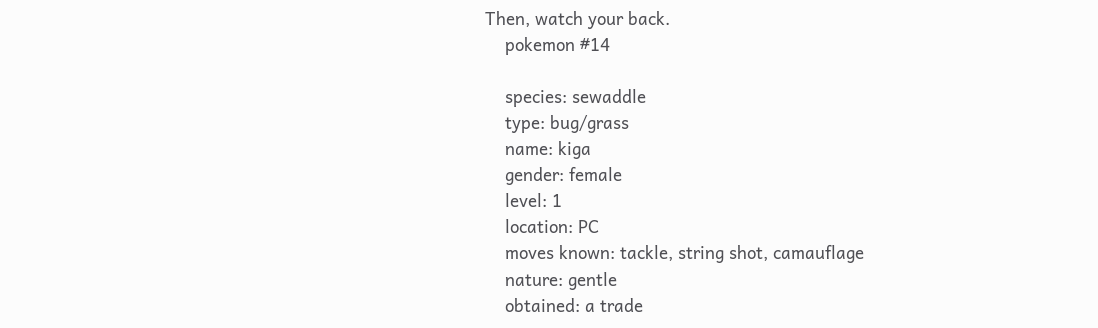Then, watch your back.
    pokemon #14

    species: sewaddle
    type: bug/grass
    name: kiga
    gender: female
    level: 1
    location: PC
    moves known: tackle, string shot, camauflage
    nature: gentle
    obtained: a trade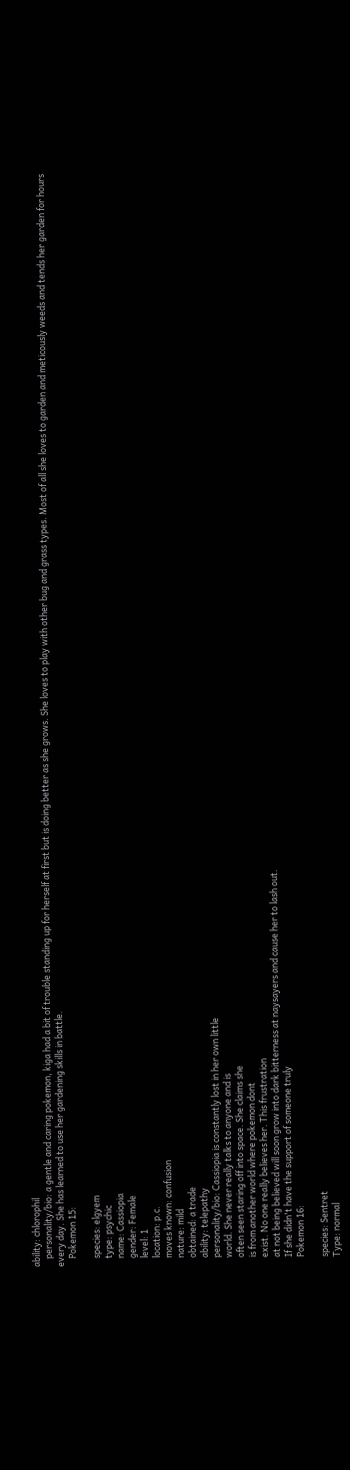ability: chlorophil
    personality/bio: a gentle and caring pokemon, kiga had a bit of trouble standing up for herself at first but is doing better as she grows. She loves to play with other bug and grass types. Most of all she loves to garden and meticously weeds and tends her garden for hours every day. She has learned to use her gardening skills in battle.
    Pokemon 15:

    species: elgyem
    type: psychic
    name: Cassiopia
    gender: Female
    level: 1
    location: p.c.
    moves known: confusion
    nature: mild
    obtained: a trade
    ability: telepathy
    personality/bio: Cassiopia is constantly lost in her own little
    world. She never really talks to anyone and is
    often seen staring off into space. She claims she
    is from another world where pokemon dont
    exist. No one really believes her. This frustration
    at not being believed will soon grow into dark bitterness at naysayers and cause her to lash out.
    If she didn't have the support of someone truly
    Pokemon 16:

    species: Sentret
    Type: normal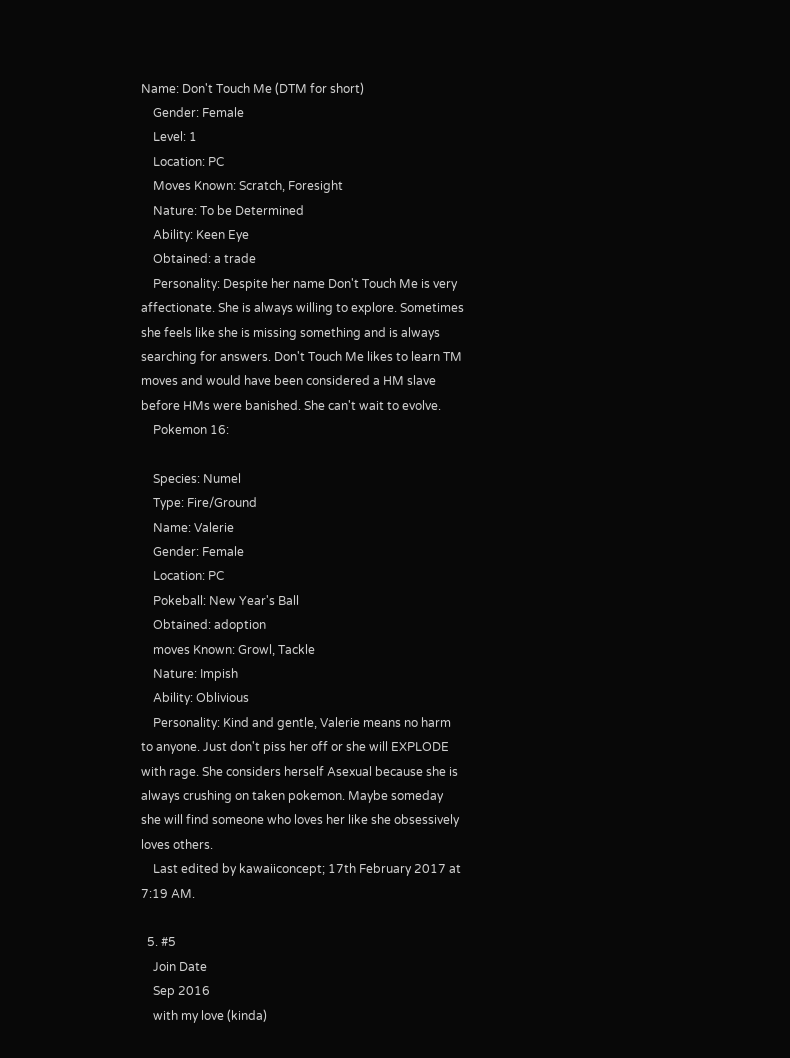Name: Don't Touch Me (DTM for short)
    Gender: Female
    Level: 1
    Location: PC
    Moves Known: Scratch, Foresight
    Nature: To be Determined
    Ability: Keen Eye
    Obtained: a trade
    Personality: Despite her name Don't Touch Me is very affectionate. She is always willing to explore. Sometimes she feels like she is missing something and is always searching for answers. Don't Touch Me likes to learn TM moves and would have been considered a HM slave before HMs were banished. She can't wait to evolve.
    Pokemon 16:

    Species: Numel
    Type: Fire/Ground
    Name: Valerie
    Gender: Female
    Location: PC
    Pokeball: New Year's Ball
    Obtained: adoption
    moves Known: Growl, Tackle
    Nature: Impish
    Ability: Oblivious
    Personality: Kind and gentle, Valerie means no harm to anyone. Just don't piss her off or she will EXPLODE with rage. She considers herself Asexual because she is always crushing on taken pokemon. Maybe someday she will find someone who loves her like she obsessively loves others.
    Last edited by kawaiiconcept; 17th February 2017 at 7:19 AM.

  5. #5
    Join Date
    Sep 2016
    with my love (kinda)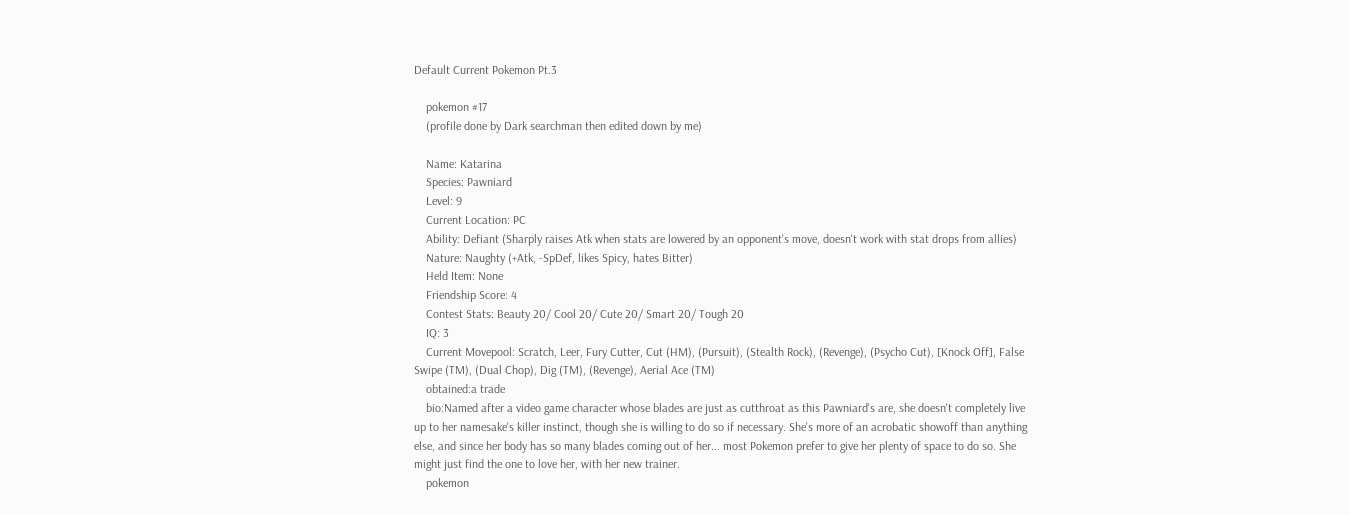Default Current Pokemon Pt.3

    pokemon #17
    (profile done by Dark searchman then edited down by me)

    Name: Katarina
    Species: Pawniard
    Level: 9
    Current Location: PC
    Ability: Defiant (Sharply raises Atk when stats are lowered by an opponent's move, doesn't work with stat drops from allies)
    Nature: Naughty (+Atk, -SpDef, likes Spicy, hates Bitter)
    Held Item: None
    Friendship Score: 4
    Contest Stats: Beauty 20/ Cool 20/ Cute 20/ Smart 20/ Tough 20
    IQ: 3
    Current Movepool: Scratch, Leer, Fury Cutter, Cut (HM), (Pursuit), (Stealth Rock), (Revenge), (Psycho Cut), [Knock Off], False Swipe (TM), (Dual Chop), Dig (TM), (Revenge), Aerial Ace (TM)
    obtained:a trade
    bio:Named after a video game character whose blades are just as cutthroat as this Pawniard's are, she doesn't completely live up to her namesake's killer instinct, though she is willing to do so if necessary. She's more of an acrobatic showoff than anything else, and since her body has so many blades coming out of her... most Pokemon prefer to give her plenty of space to do so. She might just find the one to love her, with her new trainer.
    pokemon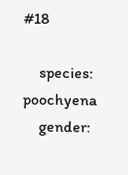#18

    species: poochyena
    gender: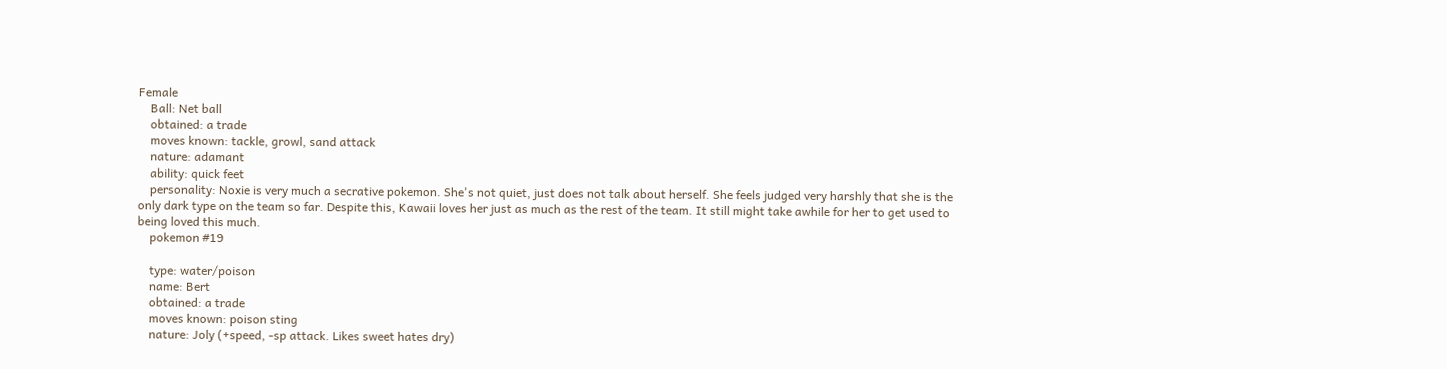Female
    Ball: Net ball
    obtained: a trade
    moves known: tackle, growl, sand attack
    nature: adamant
    ability: quick feet
    personality: Noxie is very much a secrative pokemon. She's not quiet, just does not talk about herself. She feels judged very harshly that she is the only dark type on the team so far. Despite this, Kawaii loves her just as much as the rest of the team. It still might take awhile for her to get used to being loved this much.
    pokemon #19

    type: water/poison
    name: Bert
    obtained: a trade
    moves known: poison sting
    nature: Joly (+speed, -sp attack. Likes sweet hates dry)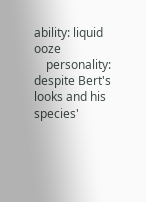ability: liquid ooze
    personality: despite Bert's looks and his species'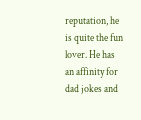reputation, he is quite the fun lover. He has an affinity for dad jokes and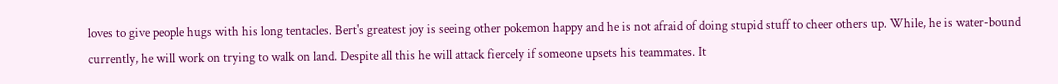loves to give people hugs with his long tentacles. Bert's greatest joy is seeing other pokemon happy and he is not afraid of doing stupid stuff to cheer others up. While, he is water-bound currently, he will work on trying to walk on land. Despite all this he will attack fiercely if someone upsets his teammates. It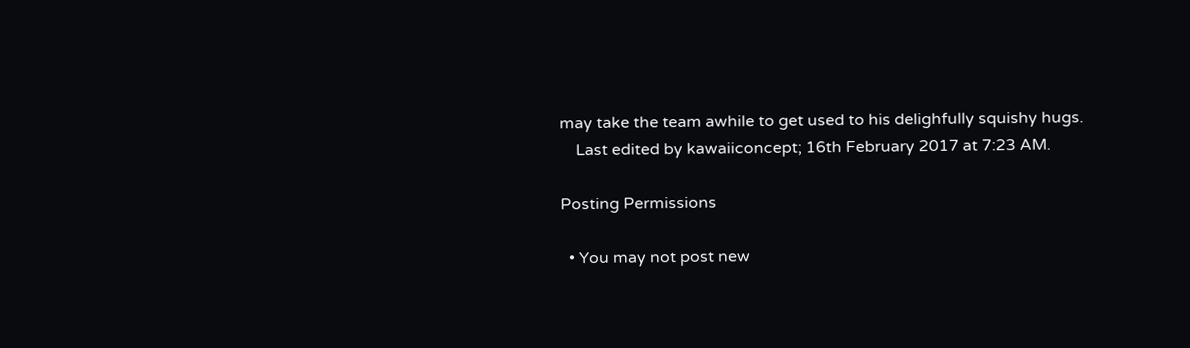may take the team awhile to get used to his delighfully squishy hugs.
    Last edited by kawaiiconcept; 16th February 2017 at 7:23 AM.

Posting Permissions

  • You may not post new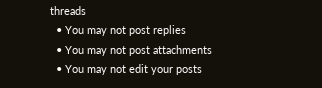threads
  • You may not post replies
  • You may not post attachments
  • You may not edit your posts